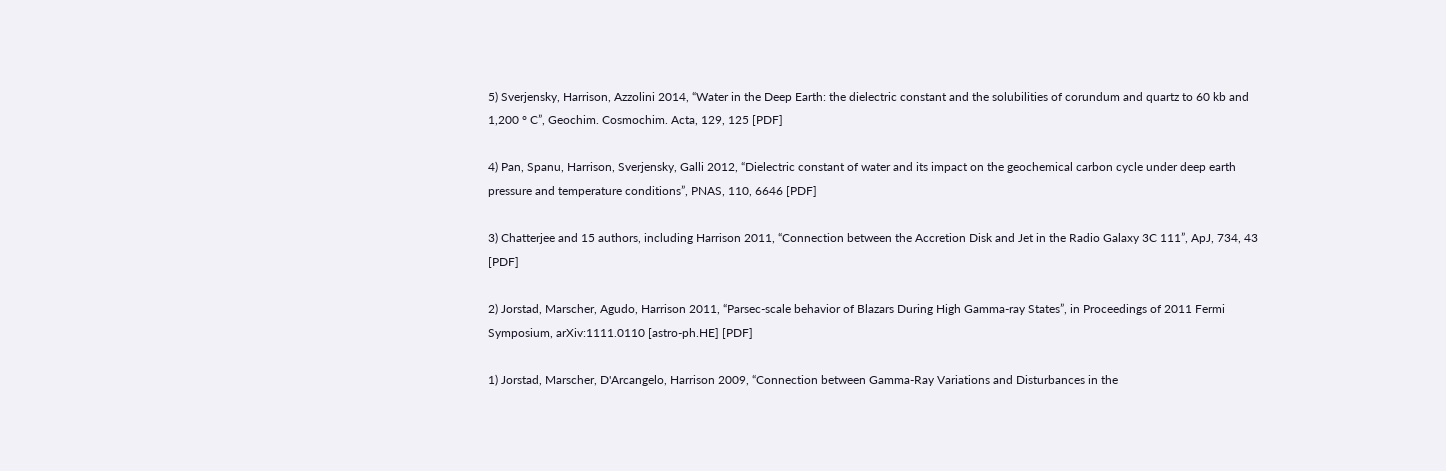5) Sverjensky, Harrison, Azzolini 2014, “Water in the Deep Earth: the dielectric constant and the solubilities of corundum and quartz to 60 kb and 1,200 ° C”, Geochim. Cosmochim. Acta, 129, 125 [PDF]

4) Pan, Spanu, Harrison, Sverjensky, Galli 2012, “Dielectric constant of water and its impact on the geochemical carbon cycle under deep earth pressure and temperature conditions”, PNAS, 110, 6646 [PDF]

3) Chatterjee and 15 authors, including Harrison 2011, “Connection between the Accretion Disk and Jet in the Radio Galaxy 3C 111”, ApJ, 734, 43 [PDF]

2) Jorstad, Marscher, Agudo, Harrison 2011, “Parsec-scale behavior of Blazars During High Gamma-ray States”, in Proceedings of 2011 Fermi Symposium, arXiv:1111.0110 [astro-ph.HE] [PDF]

1) Jorstad, Marscher, D'Arcangelo, Harrison 2009, “Connection between Gamma-Ray Variations and Disturbances in the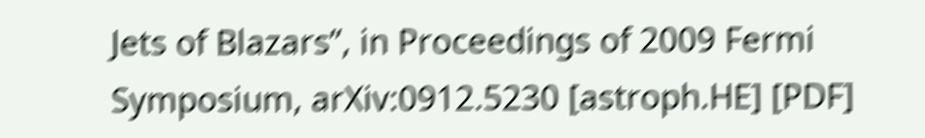Jets of Blazars”, in Proceedings of 2009 Fermi Symposium, arXiv:0912.5230 [astroph.HE] [PDF]